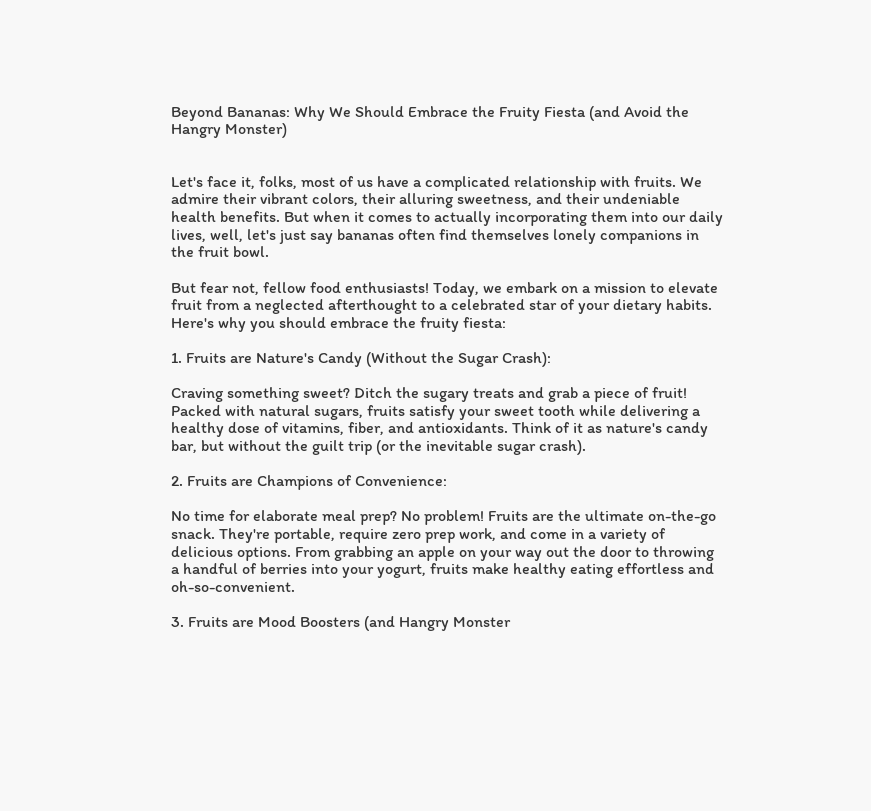Beyond Bananas: Why We Should Embrace the Fruity Fiesta (and Avoid the Hangry Monster)


Let's face it, folks, most of us have a complicated relationship with fruits. We admire their vibrant colors, their alluring sweetness, and their undeniable health benefits. But when it comes to actually incorporating them into our daily lives, well, let's just say bananas often find themselves lonely companions in the fruit bowl.

But fear not, fellow food enthusiasts! Today, we embark on a mission to elevate fruit from a neglected afterthought to a celebrated star of your dietary habits. Here's why you should embrace the fruity fiesta:

1. Fruits are Nature's Candy (Without the Sugar Crash):

Craving something sweet? Ditch the sugary treats and grab a piece of fruit! Packed with natural sugars, fruits satisfy your sweet tooth while delivering a healthy dose of vitamins, fiber, and antioxidants. Think of it as nature's candy bar, but without the guilt trip (or the inevitable sugar crash).

2. Fruits are Champions of Convenience:

No time for elaborate meal prep? No problem! Fruits are the ultimate on-the-go snack. They're portable, require zero prep work, and come in a variety of delicious options. From grabbing an apple on your way out the door to throwing a handful of berries into your yogurt, fruits make healthy eating effortless and oh-so-convenient.

3. Fruits are Mood Boosters (and Hangry Monster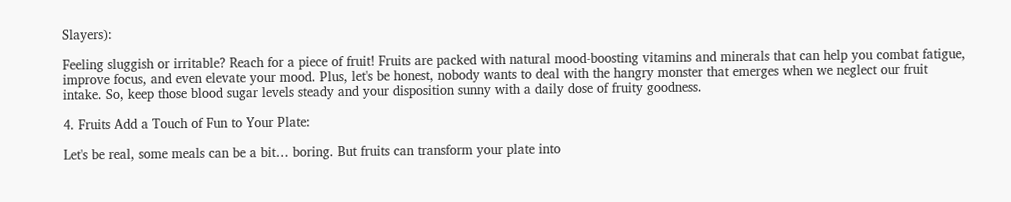Slayers):

Feeling sluggish or irritable? Reach for a piece of fruit! Fruits are packed with natural mood-boosting vitamins and minerals that can help you combat fatigue, improve focus, and even elevate your mood. Plus, let's be honest, nobody wants to deal with the hangry monster that emerges when we neglect our fruit intake. So, keep those blood sugar levels steady and your disposition sunny with a daily dose of fruity goodness.

4. Fruits Add a Touch of Fun to Your Plate:

Let's be real, some meals can be a bit… boring. But fruits can transform your plate into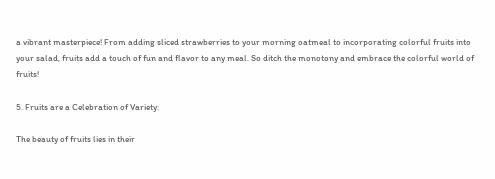a vibrant masterpiece! From adding sliced strawberries to your morning oatmeal to incorporating colorful fruits into your salad, fruits add a touch of fun and flavor to any meal. So ditch the monotony and embrace the colorful world of fruits!

5. Fruits are a Celebration of Variety:

The beauty of fruits lies in their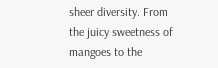sheer diversity. From the juicy sweetness of mangoes to the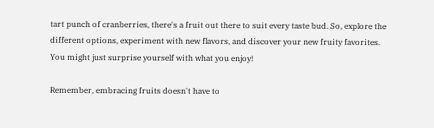tart punch of cranberries, there's a fruit out there to suit every taste bud. So, explore the different options, experiment with new flavors, and discover your new fruity favorites. You might just surprise yourself with what you enjoy!

Remember, embracing fruits doesn't have to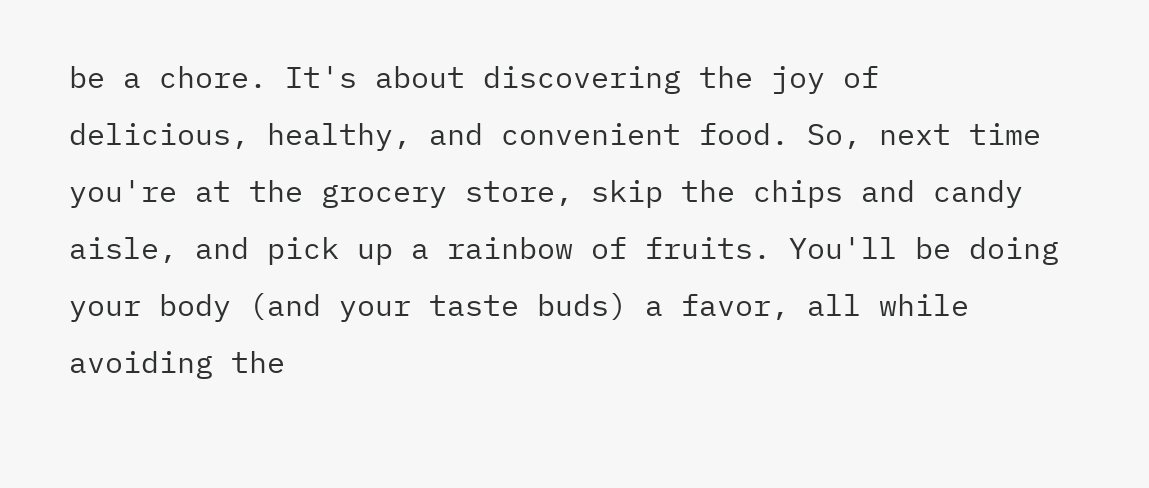be a chore. It's about discovering the joy of delicious, healthy, and convenient food. So, next time you're at the grocery store, skip the chips and candy aisle, and pick up a rainbow of fruits. You'll be doing your body (and your taste buds) a favor, all while avoiding the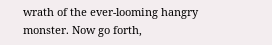wrath of the ever-looming hangry monster. Now go forth,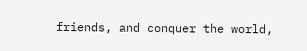friends, and conquer the world,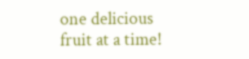one delicious fruit at a time!